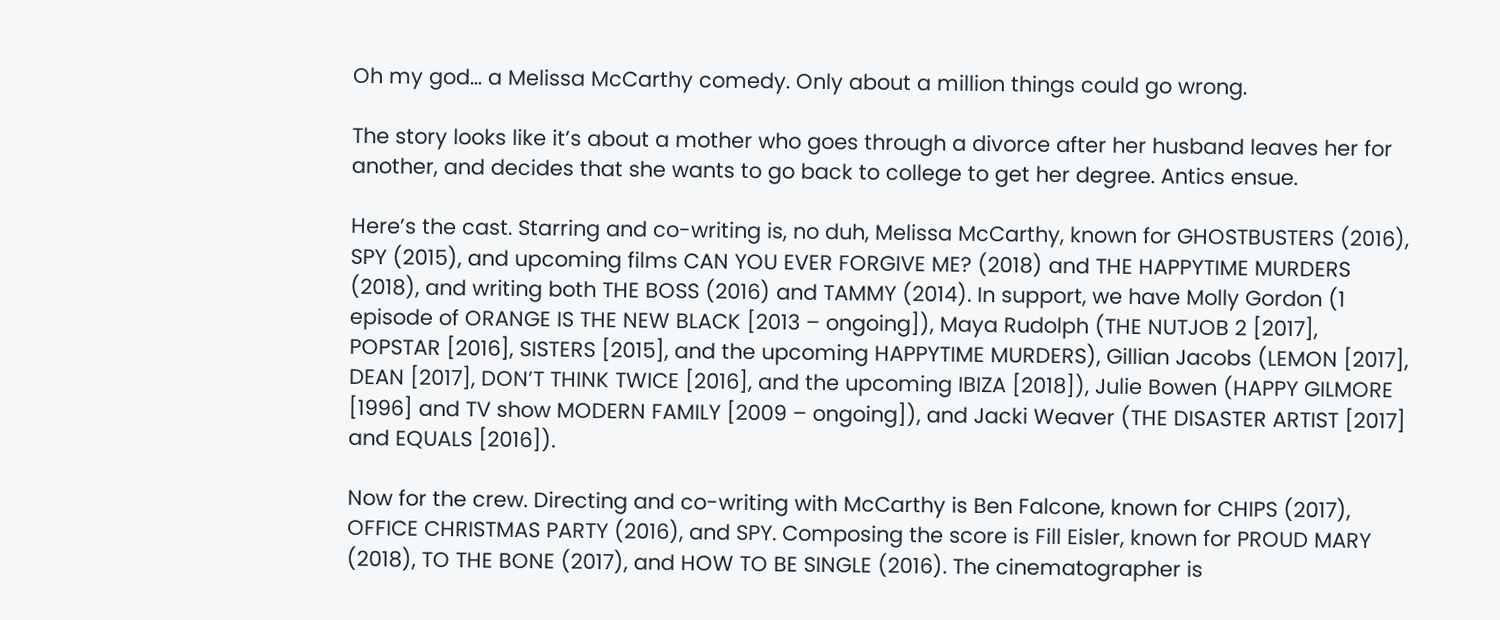Oh my god… a Melissa McCarthy comedy. Only about a million things could go wrong.

The story looks like it’s about a mother who goes through a divorce after her husband leaves her for another, and decides that she wants to go back to college to get her degree. Antics ensue.

Here’s the cast. Starring and co-writing is, no duh, Melissa McCarthy, known for GHOSTBUSTERS (2016), SPY (2015), and upcoming films CAN YOU EVER FORGIVE ME? (2018) and THE HAPPYTIME MURDERS (2018), and writing both THE BOSS (2016) and TAMMY (2014). In support, we have Molly Gordon (1 episode of ORANGE IS THE NEW BLACK [2013 – ongoing]), Maya Rudolph (THE NUTJOB 2 [2017], POPSTAR [2016], SISTERS [2015], and the upcoming HAPPYTIME MURDERS), Gillian Jacobs (LEMON [2017], DEAN [2017], DON’T THINK TWICE [2016], and the upcoming IBIZA [2018]), Julie Bowen (HAPPY GILMORE [1996] and TV show MODERN FAMILY [2009 – ongoing]), and Jacki Weaver (THE DISASTER ARTIST [2017] and EQUALS [2016]).

Now for the crew. Directing and co-writing with McCarthy is Ben Falcone, known for CHIPS (2017), OFFICE CHRISTMAS PARTY (2016), and SPY. Composing the score is Fill Eisler, known for PROUD MARY (2018), TO THE BONE (2017), and HOW TO BE SINGLE (2016). The cinematographer is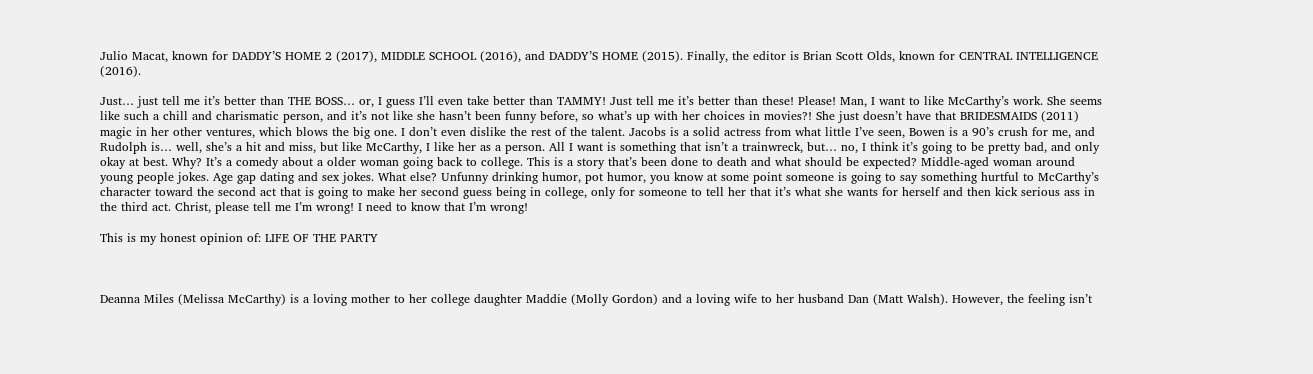Julio Macat, known for DADDY’S HOME 2 (2017), MIDDLE SCHOOL (2016), and DADDY’S HOME (2015). Finally, the editor is Brian Scott Olds, known for CENTRAL INTELLIGENCE (2016).

Just… just tell me it’s better than THE BOSS… or, I guess I’ll even take better than TAMMY! Just tell me it’s better than these! Please! Man, I want to like McCarthy’s work. She seems like such a chill and charismatic person, and it’s not like she hasn’t been funny before, so what’s up with her choices in movies?! She just doesn’t have that BRIDESMAIDS (2011) magic in her other ventures, which blows the big one. I don’t even dislike the rest of the talent. Jacobs is a solid actress from what little I’ve seen, Bowen is a 90’s crush for me, and Rudolph is… well, she’s a hit and miss, but like McCarthy, I like her as a person. All I want is something that isn’t a trainwreck, but… no, I think it’s going to be pretty bad, and only okay at best. Why? It’s a comedy about a older woman going back to college. This is a story that’s been done to death and what should be expected? Middle-aged woman around young people jokes. Age gap dating and sex jokes. What else? Unfunny drinking humor, pot humor, you know at some point someone is going to say something hurtful to McCarthy’s character toward the second act that is going to make her second guess being in college, only for someone to tell her that it’s what she wants for herself and then kick serious ass in the third act. Christ, please tell me I’m wrong! I need to know that I’m wrong!

This is my honest opinion of: LIFE OF THE PARTY



Deanna Miles (Melissa McCarthy) is a loving mother to her college daughter Maddie (Molly Gordon) and a loving wife to her husband Dan (Matt Walsh). However, the feeling isn’t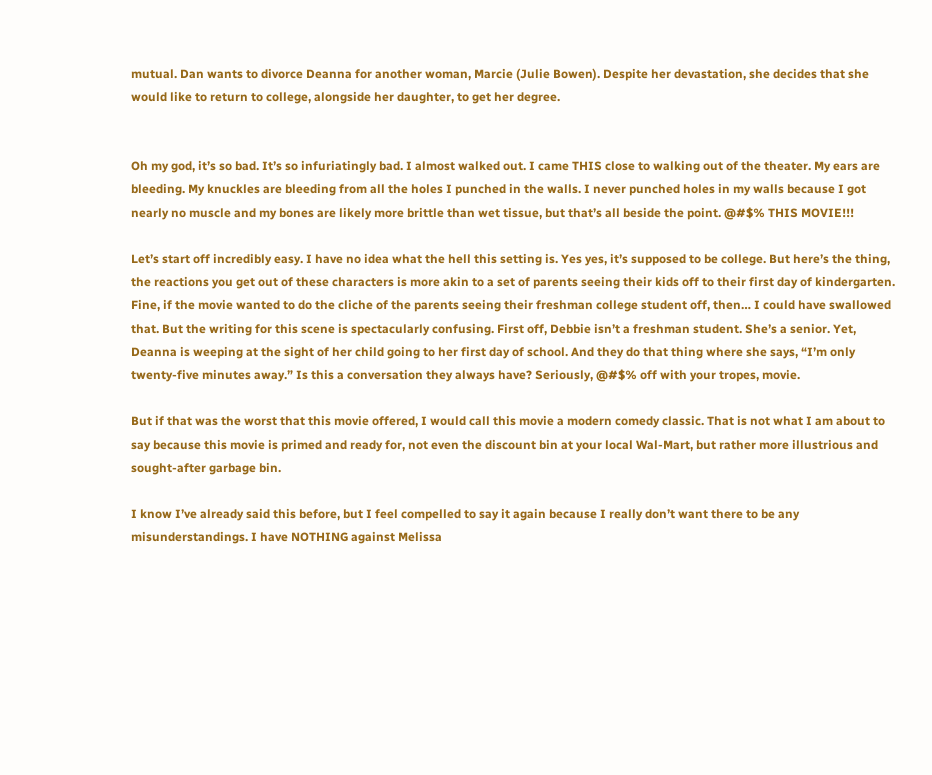mutual. Dan wants to divorce Deanna for another woman, Marcie (Julie Bowen). Despite her devastation, she decides that she would like to return to college, alongside her daughter, to get her degree.


Oh my god, it’s so bad. It’s so infuriatingly bad. I almost walked out. I came THIS close to walking out of the theater. My ears are bleeding. My knuckles are bleeding from all the holes I punched in the walls. I never punched holes in my walls because I got nearly no muscle and my bones are likely more brittle than wet tissue, but that’s all beside the point. @#$% THIS MOVIE!!!

Let’s start off incredibly easy. I have no idea what the hell this setting is. Yes yes, it’s supposed to be college. But here’s the thing, the reactions you get out of these characters is more akin to a set of parents seeing their kids off to their first day of kindergarten. Fine, if the movie wanted to do the cliche of the parents seeing their freshman college student off, then… I could have swallowed that. But the writing for this scene is spectacularly confusing. First off, Debbie isn’t a freshman student. She’s a senior. Yet, Deanna is weeping at the sight of her child going to her first day of school. And they do that thing where she says, “I’m only twenty-five minutes away.” Is this a conversation they always have? Seriously, @#$% off with your tropes, movie.

But if that was the worst that this movie offered, I would call this movie a modern comedy classic. That is not what I am about to say because this movie is primed and ready for, not even the discount bin at your local Wal-Mart, but rather more illustrious and sought-after garbage bin.

I know I’ve already said this before, but I feel compelled to say it again because I really don’t want there to be any misunderstandings. I have NOTHING against Melissa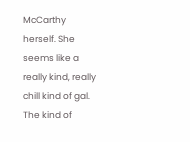McCarthy herself. She seems like a really kind, really chill kind of gal. The kind of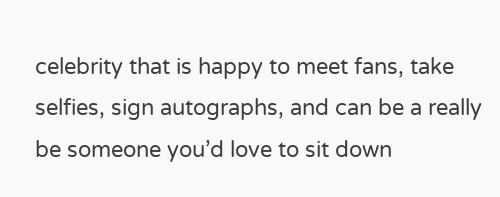celebrity that is happy to meet fans, take selfies, sign autographs, and can be a really be someone you’d love to sit down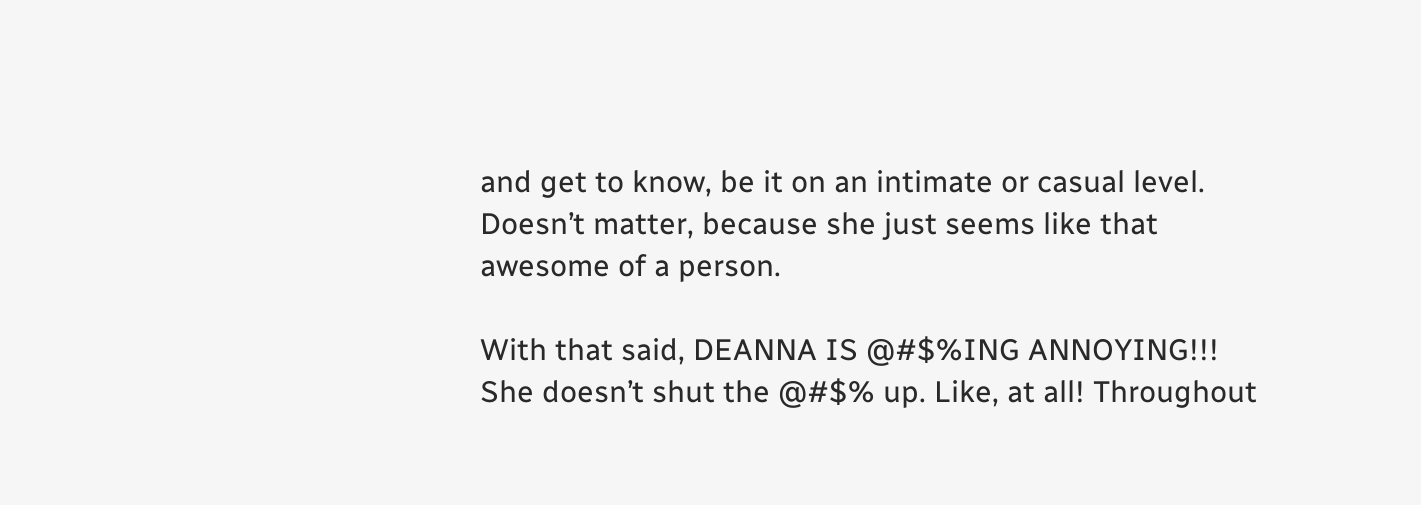and get to know, be it on an intimate or casual level. Doesn’t matter, because she just seems like that awesome of a person.

With that said, DEANNA IS @#$%ING ANNOYING!!! She doesn’t shut the @#$% up. Like, at all! Throughout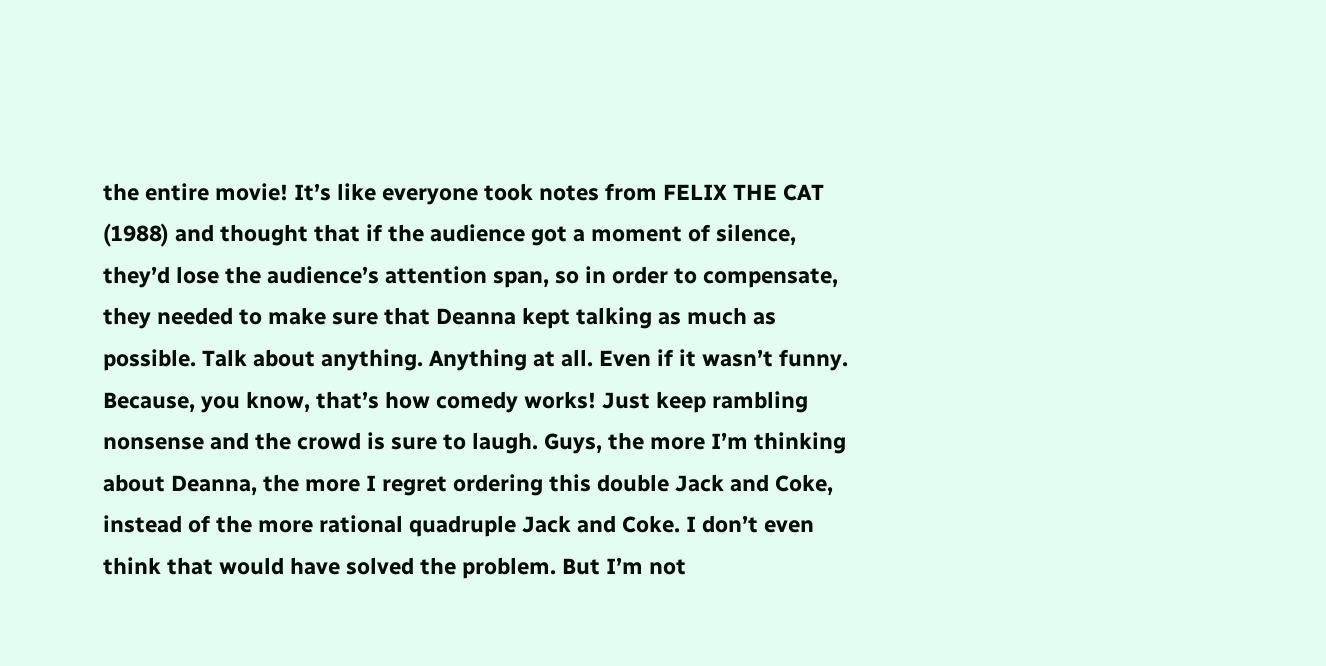the entire movie! It’s like everyone took notes from FELIX THE CAT (1988) and thought that if the audience got a moment of silence, they’d lose the audience’s attention span, so in order to compensate, they needed to make sure that Deanna kept talking as much as possible. Talk about anything. Anything at all. Even if it wasn’t funny. Because, you know, that’s how comedy works! Just keep rambling nonsense and the crowd is sure to laugh. Guys, the more I’m thinking about Deanna, the more I regret ordering this double Jack and Coke, instead of the more rational quadruple Jack and Coke. I don’t even think that would have solved the problem. But I’m not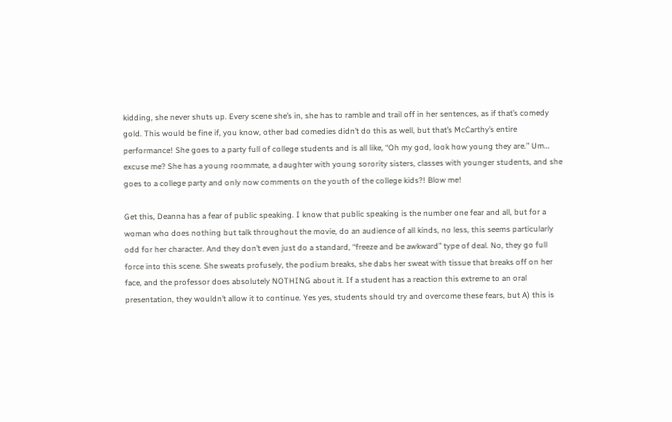kidding, she never shuts up. Every scene she’s in, she has to ramble and trail off in her sentences, as if that’s comedy gold. This would be fine if, you know, other bad comedies didn’t do this as well, but that’s McCarthy’s entire performance! She goes to a party full of college students and is all like, “Oh my god, look how young they are.” Um… excuse me? She has a young roommate, a daughter with young sorority sisters, classes with younger students, and she goes to a college party and only now comments on the youth of the college kids?! Blow me!

Get this, Deanna has a fear of public speaking. I know that public speaking is the number one fear and all, but for a woman who does nothing but talk throughout the movie, do an audience of all kinds, no less, this seems particularly odd for her character. And they don’t even just do a standard, “freeze and be awkward” type of deal. No, they go full force into this scene. She sweats profusely, the podium breaks, she dabs her sweat with tissue that breaks off on her face, and the professor does absolutely NOTHING about it. If a student has a reaction this extreme to an oral presentation, they wouldn’t allow it to continue. Yes yes, students should try and overcome these fears, but A) this is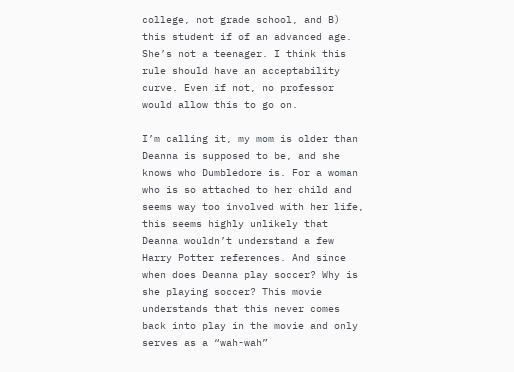college, not grade school, and B) this student if of an advanced age. She’s not a teenager. I think this rule should have an acceptability curve. Even if not, no professor would allow this to go on.

I’m calling it, my mom is older than Deanna is supposed to be, and she knows who Dumbledore is. For a woman who is so attached to her child and seems way too involved with her life, this seems highly unlikely that Deanna wouldn’t understand a few Harry Potter references. And since when does Deanna play soccer? Why is she playing soccer? This movie understands that this never comes back into play in the movie and only serves as a “wah-wah”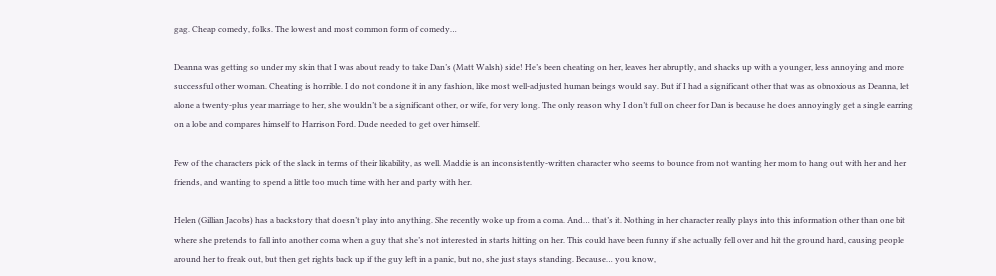gag. Cheap comedy, folks. The lowest and most common form of comedy…

Deanna was getting so under my skin that I was about ready to take Dan’s (Matt Walsh) side! He’s been cheating on her, leaves her abruptly, and shacks up with a younger, less annoying and more successful other woman. Cheating is horrible. I do not condone it in any fashion, like most well-adjusted human beings would say. But if I had a significant other that was as obnoxious as Deanna, let alone a twenty-plus year marriage to her, she wouldn’t be a significant other, or wife, for very long. The only reason why I don’t full on cheer for Dan is because he does annoyingly get a single earring on a lobe and compares himself to Harrison Ford. Dude needed to get over himself.

Few of the characters pick of the slack in terms of their likability, as well. Maddie is an inconsistently-written character who seems to bounce from not wanting her mom to hang out with her and her friends, and wanting to spend a little too much time with her and party with her.

Helen (Gillian Jacobs) has a backstory that doesn’t play into anything. She recently woke up from a coma. And… that’s it. Nothing in her character really plays into this information other than one bit where she pretends to fall into another coma when a guy that she’s not interested in starts hitting on her. This could have been funny if she actually fell over and hit the ground hard, causing people around her to freak out, but then get rights back up if the guy left in a panic, but no, she just stays standing. Because… you know,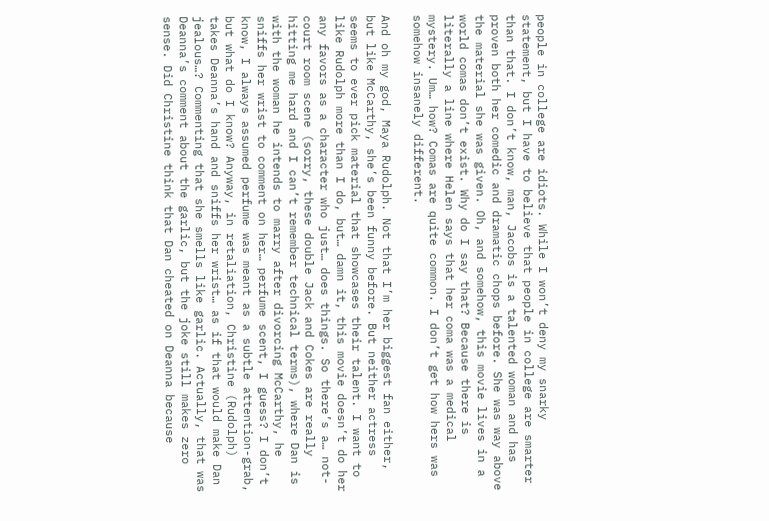people in college are idiots. While I won’t deny my snarky statement, but I have to believe that people in college are smarter than that. I don’t know, man, Jacobs is a talented woman and has proven both her comedic and dramatic chops before. She was way above the material she was given. Oh, and somehow, this movie lives in a world comas don’t exist. Why do I say that? Because there is literally a line where Helen says that her coma was a medical mystery. Um… how? Comas are quite common. I don’t get how hers was somehow insanely different.

And oh my god, Maya Rudolph. Not that I’m her biggest fan either, but like McCarthy, she’s been funny before. But neither actress seems to ever pick material that showcases their talent. I want to like Rudolph more than I do, but… damn it, this movie doesn’t do her any favors as a character who just… does things. So there’s a… not-court room scene (sorry, these double Jack and Cokes are really hitting me hard and I can’t remember technical terms), where Dan is with the woman he intends to marry after divorcing McCarthy, he sniffs her wrist to comment on her… perfume scent, I guess? I don’t know, I always assumed perfume was meant as a subtle attention-grab, but what do I know? Anyway, in retaliation, Christine (Rudolph) takes Deanna’s hand and sniffs her wrist… as if that would make Dan jealous…? Commenting that she smells like garlic. Actually, that was Deanna’s comment about the garlic, but the joke still makes zero sense. Did Christine think that Dan cheated on Deanna because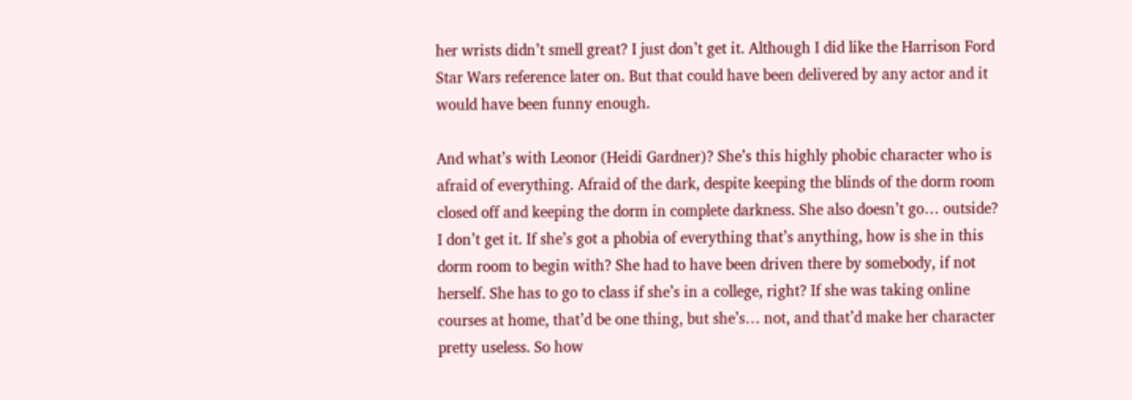her wrists didn’t smell great? I just don’t get it. Although I did like the Harrison Ford Star Wars reference later on. But that could have been delivered by any actor and it would have been funny enough.

And what’s with Leonor (Heidi Gardner)? She’s this highly phobic character who is afraid of everything. Afraid of the dark, despite keeping the blinds of the dorm room closed off and keeping the dorm in complete darkness. She also doesn’t go… outside? I don’t get it. If she’s got a phobia of everything that’s anything, how is she in this dorm room to begin with? She had to have been driven there by somebody, if not herself. She has to go to class if she’s in a college, right? If she was taking online courses at home, that’d be one thing, but she’s… not, and that’d make her character pretty useless. So how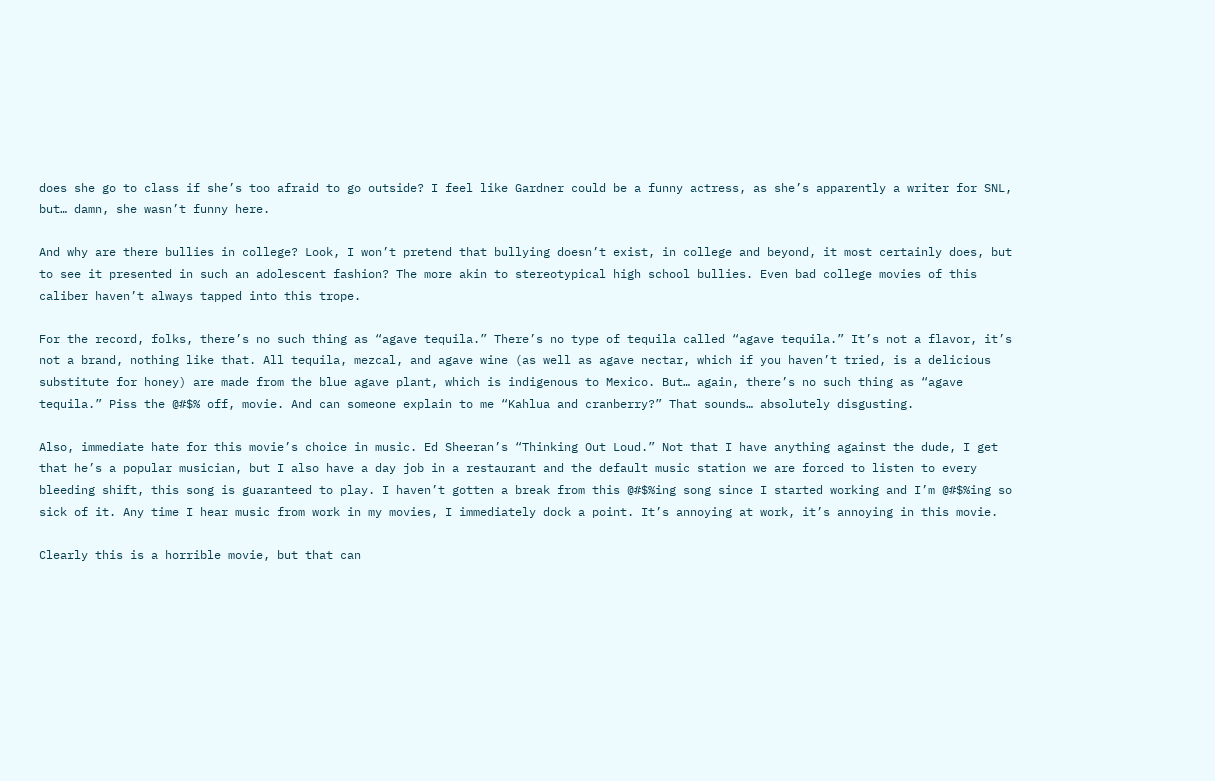does she go to class if she’s too afraid to go outside? I feel like Gardner could be a funny actress, as she’s apparently a writer for SNL, but… damn, she wasn’t funny here.

And why are there bullies in college? Look, I won’t pretend that bullying doesn’t exist, in college and beyond, it most certainly does, but to see it presented in such an adolescent fashion? The more akin to stereotypical high school bullies. Even bad college movies of this caliber haven’t always tapped into this trope.

For the record, folks, there’s no such thing as “agave tequila.” There’s no type of tequila called “agave tequila.” It’s not a flavor, it’s not a brand, nothing like that. All tequila, mezcal, and agave wine (as well as agave nectar, which if you haven’t tried, is a delicious substitute for honey) are made from the blue agave plant, which is indigenous to Mexico. But… again, there’s no such thing as “agave tequila.” Piss the @#$% off, movie. And can someone explain to me “Kahlua and cranberry?” That sounds… absolutely disgusting.

Also, immediate hate for this movie’s choice in music. Ed Sheeran’s “Thinking Out Loud.” Not that I have anything against the dude, I get that he’s a popular musician, but I also have a day job in a restaurant and the default music station we are forced to listen to every bleeding shift, this song is guaranteed to play. I haven’t gotten a break from this @#$%ing song since I started working and I’m @#$%ing so sick of it. Any time I hear music from work in my movies, I immediately dock a point. It’s annoying at work, it’s annoying in this movie.

Clearly this is a horrible movie, but that can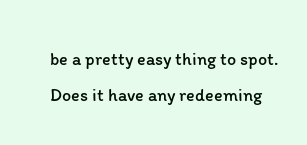be a pretty easy thing to spot. Does it have any redeeming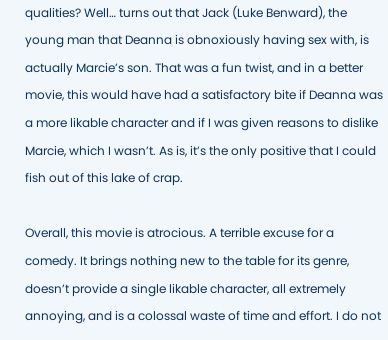qualities? Well… turns out that Jack (Luke Benward), the young man that Deanna is obnoxiously having sex with, is actually Marcie’s son. That was a fun twist, and in a better movie, this would have had a satisfactory bite if Deanna was a more likable character and if I was given reasons to dislike Marcie, which I wasn’t. As is, it’s the only positive that I could fish out of this lake of crap.

Overall, this movie is atrocious. A terrible excuse for a comedy. It brings nothing new to the table for its genre, doesn’t provide a single likable character, all extremely annoying, and is a colossal waste of time and effort. I do not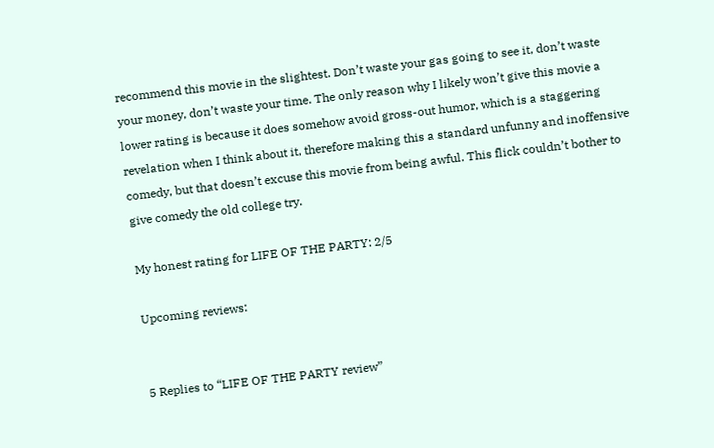recommend this movie in the slightest. Don’t waste your gas going to see it, don’t waste your money, don’t waste your time. The only reason why I likely won’t give this movie a lower rating is because it does somehow avoid gross-out humor, which is a staggering revelation when I think about it, therefore making this a standard unfunny and inoffensive comedy, but that doesn’t excuse this movie from being awful. This flick couldn’t bother to give comedy the old college try.

My honest rating for LIFE OF THE PARTY: 2/5

Upcoming reviews:


5 Replies to “LIFE OF THE PARTY review”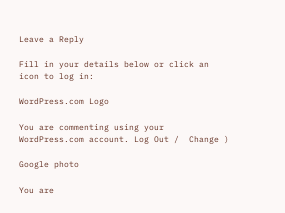Leave a Reply

Fill in your details below or click an icon to log in:

WordPress.com Logo

You are commenting using your WordPress.com account. Log Out /  Change )

Google photo

You are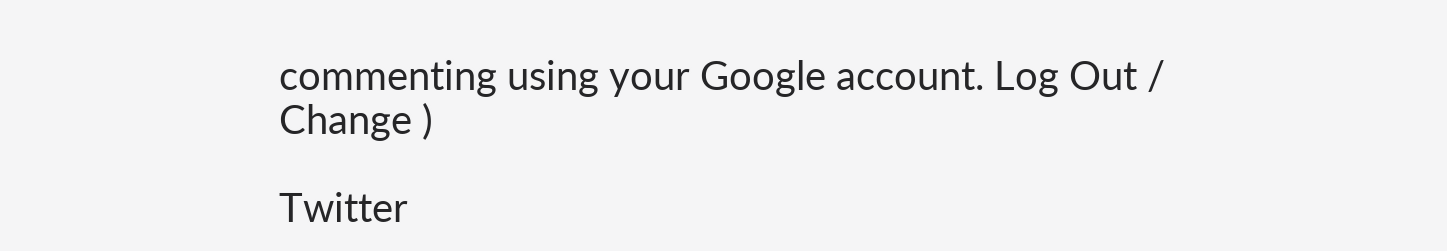commenting using your Google account. Log Out /  Change )

Twitter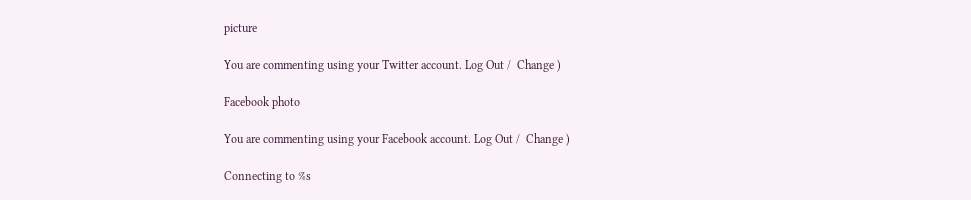picture

You are commenting using your Twitter account. Log Out /  Change )

Facebook photo

You are commenting using your Facebook account. Log Out /  Change )

Connecting to %s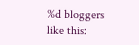%d bloggers like this: